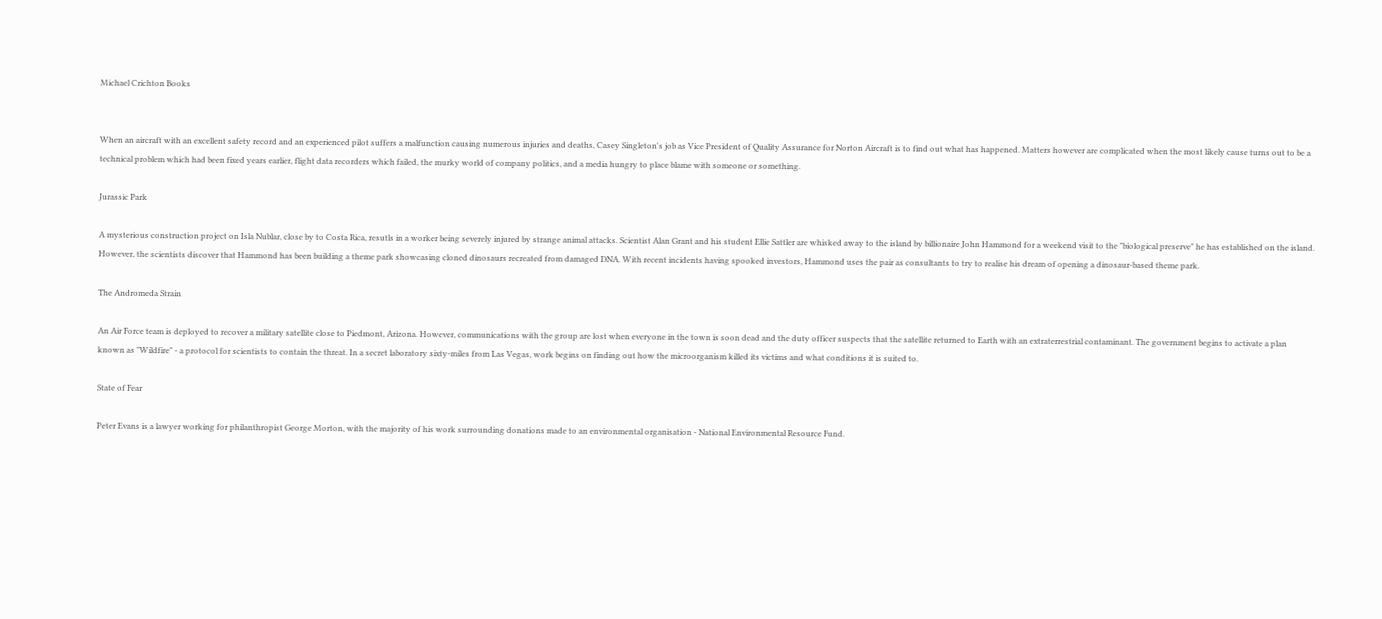Michael Crichton Books


When an aircraft with an excellent safety record and an experienced pilot suffers a malfunction causing numerous injuries and deaths, Casey Singleton's job as Vice President of Quality Assurance for Norton Aircraft is to find out what has happened. Matters however are complicated when the most likely cause turns out to be a technical problem which had been fixed years earlier, flight data recorders which failed, the murky world of company politics, and a media hungry to place blame with someone or something.

Jurassic Park

A mysterious construction project on Isla Nublar, close by to Costa Rica, resutls in a worker being severely injured by strange animal attacks. Scientist Alan Grant and his student Ellie Sattler are whisked away to the island by billionaire John Hammond for a weekend visit to the "biological preserve" he has established on the island. However, the scientists discover that Hammond has been building a theme park showcasing cloned dinosaurs recreated from damaged DNA. With recent incidents having spooked investors, Hammond uses the pair as consultants to try to realise his dream of opening a dinosaur-based theme park.

The Andromeda Strain

An Air Force team is deployed to recover a military satellite close to Piedmont, Arizona. However, communications with the group are lost when everyone in the town is soon dead and the duty officer suspects that the satellite returned to Earth with an extraterrestrial contaminant. The government begins to activate a plan known as "Wildfire" - a protocol for scientists to contain the threat. In a secret laboratory sixty-miles from Las Vegas, work begins on finding out how the microorganism killed its victims and what conditions it is suited to.

State of Fear

Peter Evans is a lawyer working for philanthropist George Morton, with the majority of his work surrounding donations made to an environmental organisation - National Environmental Resource Fund.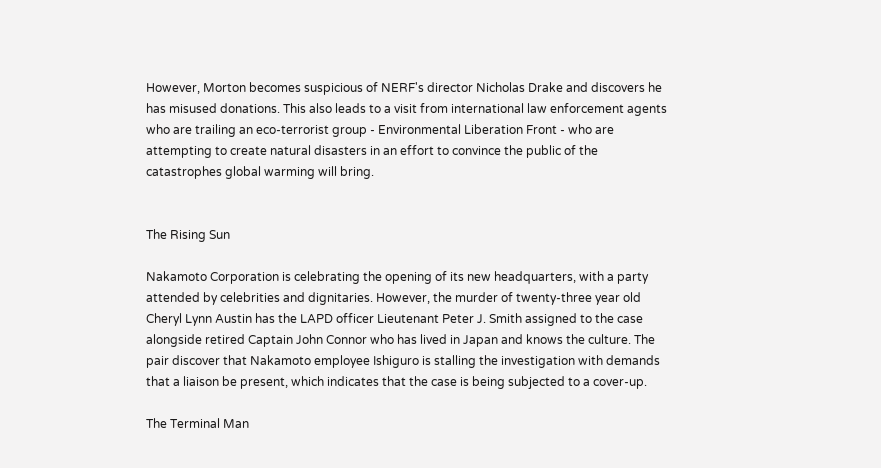However, Morton becomes suspicious of NERF's director Nicholas Drake and discovers he has misused donations. This also leads to a visit from international law enforcement agents who are trailing an eco-terrorist group - Environmental Liberation Front - who are attempting to create natural disasters in an effort to convince the public of the catastrophes global warming will bring.


The Rising Sun

Nakamoto Corporation is celebrating the opening of its new headquarters, with a party attended by celebrities and dignitaries. However, the murder of twenty-three year old Cheryl Lynn Austin has the LAPD officer Lieutenant Peter J. Smith assigned to the case alongside retired Captain John Connor who has lived in Japan and knows the culture. The pair discover that Nakamoto employee Ishiguro is stalling the investigation with demands that a liaison be present, which indicates that the case is being subjected to a cover-up.

The Terminal Man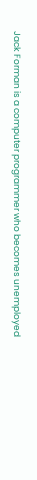Jack Forman is a computer programmer who becomes unemployed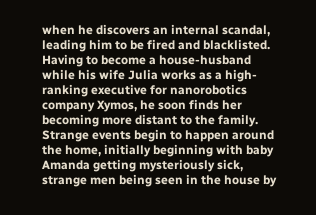when he discovers an internal scandal, leading him to be fired and blacklisted. Having to become a house-husband while his wife Julia works as a high-ranking executive for nanorobotics company Xymos, he soon finds her becoming more distant to the family. Strange events begin to happen around the home, initially beginning with baby Amanda getting mysteriously sick, strange men being seen in the house by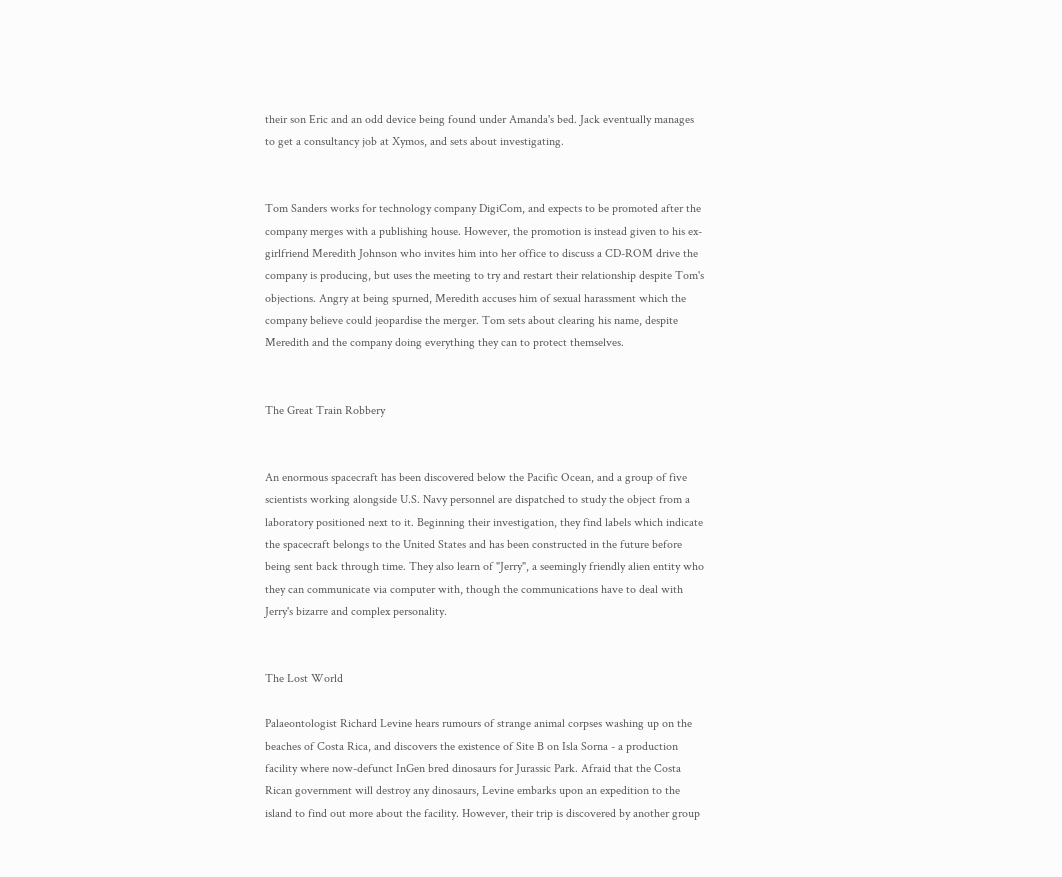their son Eric and an odd device being found under Amanda's bed. Jack eventually manages to get a consultancy job at Xymos, and sets about investigating.


Tom Sanders works for technology company DigiCom, and expects to be promoted after the company merges with a publishing house. However, the promotion is instead given to his ex-girlfriend Meredith Johnson who invites him into her office to discuss a CD-ROM drive the company is producing, but uses the meeting to try and restart their relationship despite Tom's objections. Angry at being spurned, Meredith accuses him of sexual harassment which the company believe could jeopardise the merger. Tom sets about clearing his name, despite Meredith and the company doing everything they can to protect themselves.


The Great Train Robbery


An enormous spacecraft has been discovered below the Pacific Ocean, and a group of five scientists working alongside U.S. Navy personnel are dispatched to study the object from a laboratory positioned next to it. Beginning their investigation, they find labels which indicate the spacecraft belongs to the United States and has been constructed in the future before being sent back through time. They also learn of "Jerry", a seemingly friendly alien entity who they can communicate via computer with, though the communications have to deal with Jerry's bizarre and complex personality.


The Lost World

Palaeontologist Richard Levine hears rumours of strange animal corpses washing up on the beaches of Costa Rica, and discovers the existence of Site B on Isla Sorna - a production facility where now-defunct InGen bred dinosaurs for Jurassic Park. Afraid that the Costa Rican government will destroy any dinosaurs, Levine embarks upon an expedition to the island to find out more about the facility. However, their trip is discovered by another group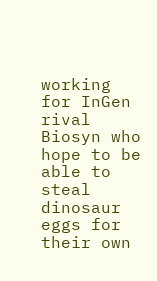working for InGen rival Biosyn who hope to be able to steal dinosaur eggs for their own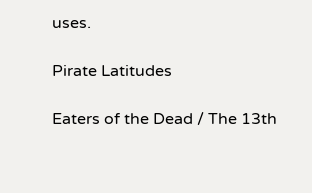uses.

Pirate Latitudes

Eaters of the Dead / The 13th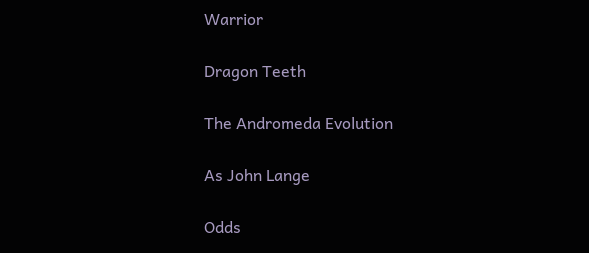Warrior

Dragon Teeth

The Andromeda Evolution

As John Lange

Odds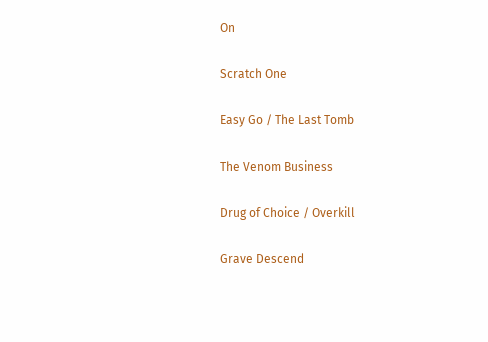On

Scratch One

Easy Go / The Last Tomb

The Venom Business

Drug of Choice / Overkill

Grave Descend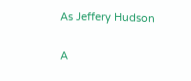As Jeffery Hudson

A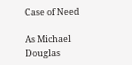Case of Need

As Michael Douglas